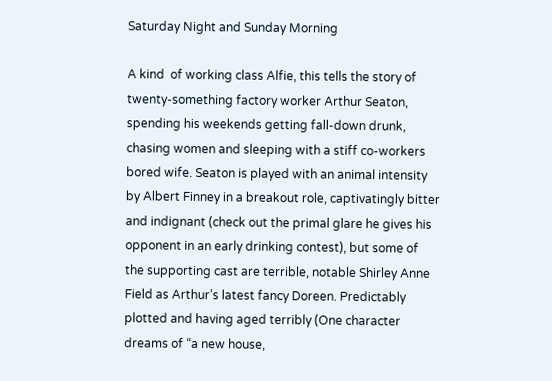Saturday Night and Sunday Morning

A kind  of working class Alfie, this tells the story of twenty-something factory worker Arthur Seaton, spending his weekends getting fall-down drunk, chasing women and sleeping with a stiff co-workers bored wife. Seaton is played with an animal intensity by Albert Finney in a breakout role, captivatingly bitter and indignant (check out the primal glare he gives his opponent in an early drinking contest), but some of the supporting cast are terrible, notable Shirley Anne Field as Arthur’s latest fancy Doreen. Predictably plotted and having aged terribly (One character dreams of “a new house,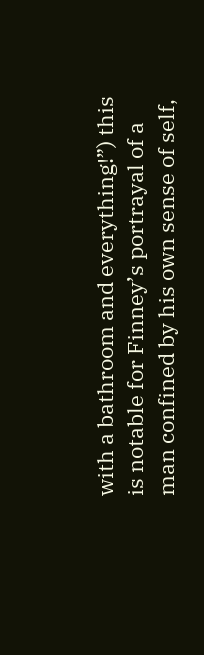with a bathroom and everything!”) this is notable for Finney’s portrayal of a man confined by his own sense of self,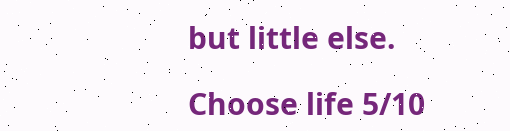but little else.

Choose life 5/10